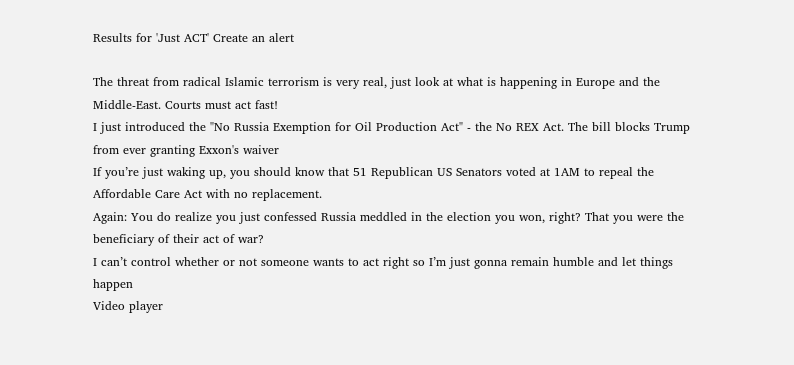Results for 'Just ACT' Create an alert

The threat from radical Islamic terrorism is very real, just look at what is happening in Europe and the Middle-East. Courts must act fast!
I just introduced the "No Russia Exemption for Oil Production Act" - the No REX Act. The bill blocks Trump from ever granting Exxon's waiver
If you’re just waking up, you should know that 51 Republican US Senators voted at 1AM to repeal the Affordable Care Act with no replacement.
Again: You do realize you just confessed Russia meddled in the election you won, right? That you were the beneficiary of their act of war?
I can’t control whether or not someone wants to act right so I’m just gonna remain humble and let things happen
Video player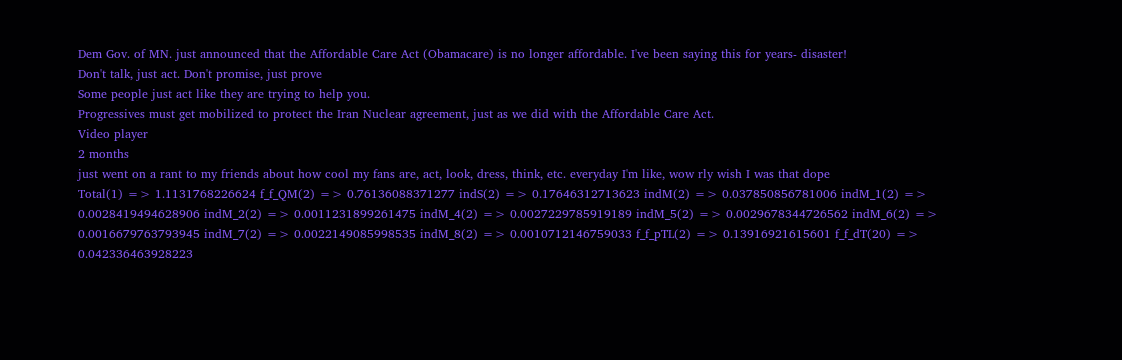Dem Gov. of MN. just announced that the Affordable Care Act (Obamacare) is no longer affordable. I've been saying this for years- disaster!
Don't talk, just act. Don't promise, just prove
Some people just act like they are trying to help you.
Progressives must get mobilized to protect the Iran Nuclear agreement, just as we did with the Affordable Care Act.
Video player
2 months
just went on a rant to my friends about how cool my fans are, act, look, dress, think, etc. everyday I'm like, wow rly wish I was that dope
Total(1) => 1.1131768226624 f_f_QM(2) => 0.76136088371277 indS(2) => 0.17646312713623 indM(2) => 0.037850856781006 indM_1(2) => 0.0028419494628906 indM_2(2) => 0.0011231899261475 indM_4(2) => 0.0027229785919189 indM_5(2) => 0.0029678344726562 indM_6(2) => 0.0016679763793945 indM_7(2) => 0.0022149085998535 indM_8(2) => 0.0010712146759033 f_f_pTL(2) => 0.13916921615601 f_f_dT(20) => 0.042336463928223